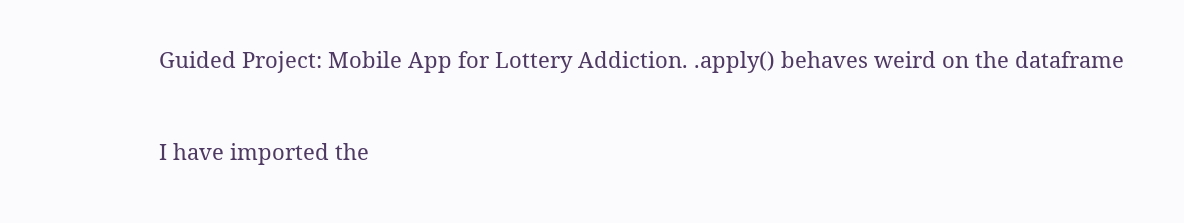Guided Project: Mobile App for Lottery Addiction. .apply() behaves weird on the dataframe


I have imported the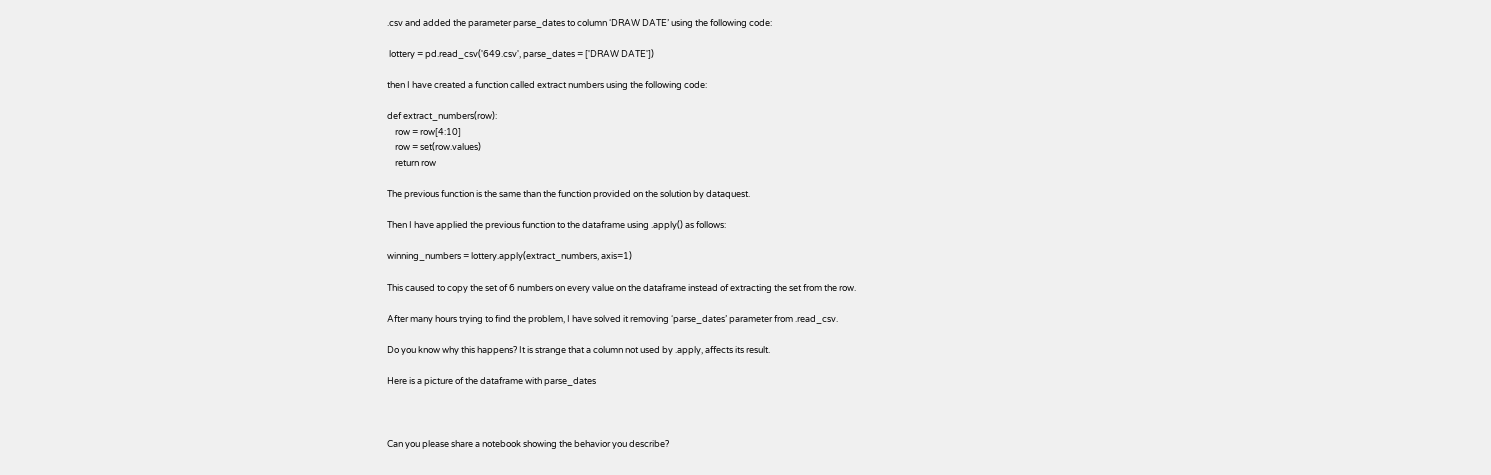.csv and added the parameter parse_dates to column ‘DRAW DATE’ using the following code:

 lottery = pd.read_csv('649.csv', parse_dates = ['DRAW DATE'])

then I have created a function called extract numbers using the following code:

def extract_numbers(row):
    row = row[4:10]
    row = set(row.values)
    return row

The previous function is the same than the function provided on the solution by dataquest.

Then I have applied the previous function to the dataframe using .apply() as follows:

winning_numbers = lottery.apply(extract_numbers, axis=1)

This caused to copy the set of 6 numbers on every value on the dataframe instead of extracting the set from the row.

After many hours trying to find the problem, I have solved it removing ‘parse_dates’ parameter from .read_csv.

Do you know why this happens? It is strange that a column not used by .apply, affects its result.

Here is a picture of the dataframe with parse_dates



Can you please share a notebook showing the behavior you describe?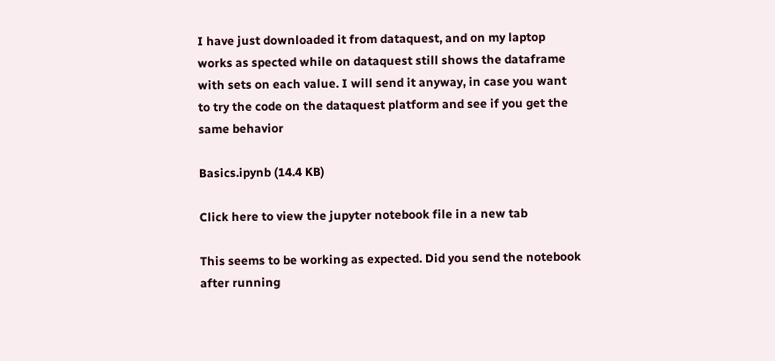I have just downloaded it from dataquest, and on my laptop works as spected while on dataquest still shows the dataframe with sets on each value. I will send it anyway, in case you want to try the code on the dataquest platform and see if you get the same behavior

Basics.ipynb (14.4 KB)

Click here to view the jupyter notebook file in a new tab

This seems to be working as expected. Did you send the notebook after running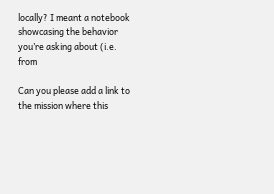locally? I meant a notebook showcasing the behavior you’re asking about (i.e. from

Can you please add a link to the mission where this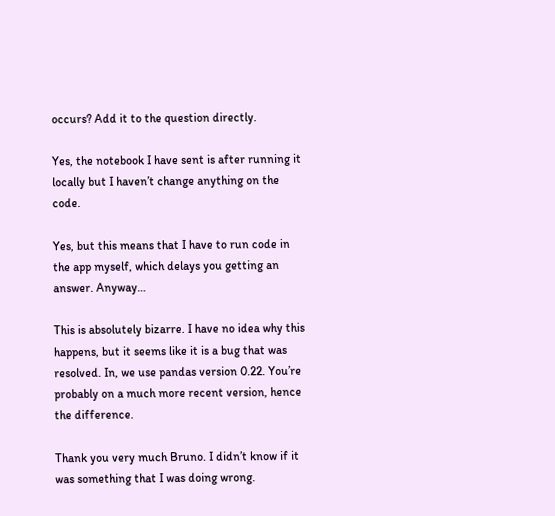occurs? Add it to the question directly.

Yes, the notebook I have sent is after running it locally but I haven’t change anything on the code.

Yes, but this means that I have to run code in the app myself, which delays you getting an answer. Anyway…

This is absolutely bizarre. I have no idea why this happens, but it seems like it is a bug that was resolved. In, we use pandas version 0.22. You’re probably on a much more recent version, hence the difference.

Thank you very much Bruno. I didn’t know if it was something that I was doing wrong.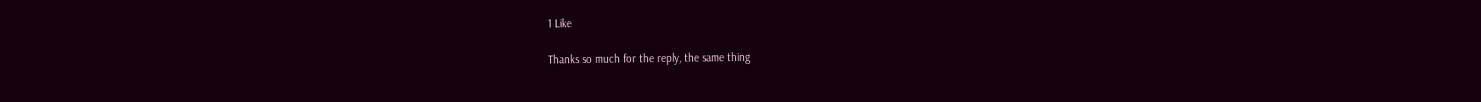1 Like

Thanks so much for the reply, the same thing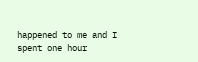happened to me and I spent one hour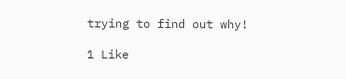trying to find out why!

1 Like